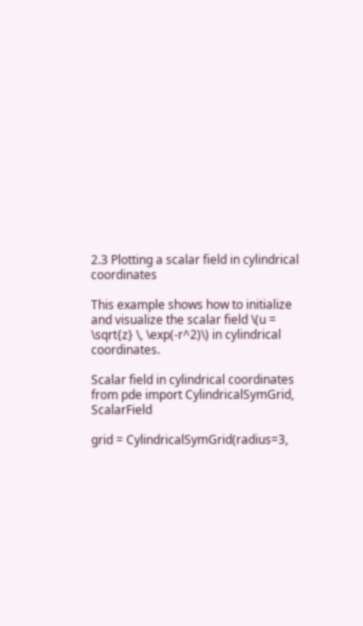2.3 Plotting a scalar field in cylindrical coordinates

This example shows how to initialize and visualize the scalar field \(u = \sqrt{z} \, \exp(-r^2)\) in cylindrical coordinates.

Scalar field in cylindrical coordinates
from pde import CylindricalSymGrid, ScalarField

grid = CylindricalSymGrid(radius=3,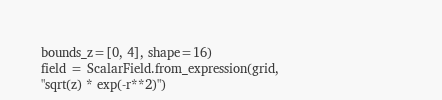bounds_z=[0, 4], shape=16)
field = ScalarField.from_expression(grid, "sqrt(z) * exp(-r**2)")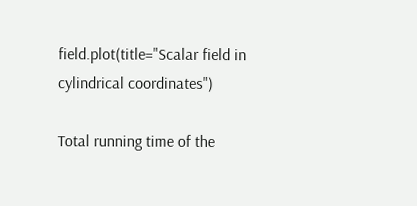field.plot(title="Scalar field in cylindrical coordinates")

Total running time of the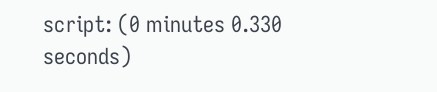script: (0 minutes 0.330 seconds)